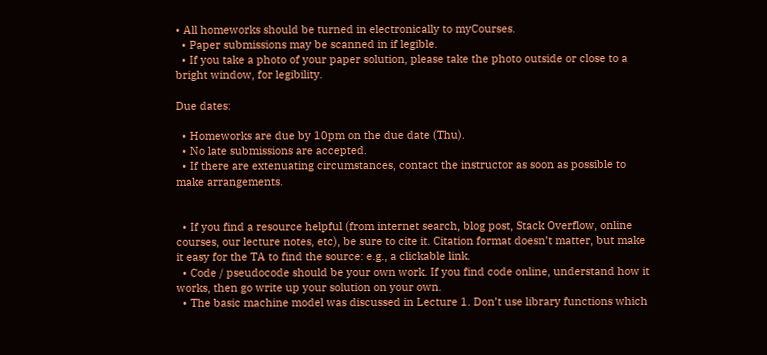• All homeworks should be turned in electronically to myCourses.
  • Paper submissions may be scanned in if legible.
  • If you take a photo of your paper solution, please take the photo outside or close to a bright window, for legibility.

Due dates:

  • Homeworks are due by 10pm on the due date (Thu).
  • No late submissions are accepted.
  • If there are extenuating circumstances, contact the instructor as soon as possible to make arrangements.


  • If you find a resource helpful (from internet search, blog post, Stack Overflow, online courses, our lecture notes, etc), be sure to cite it. Citation format doesn’t matter, but make it easy for the TA to find the source: e.g., a clickable link.
  • Code / pseudocode should be your own work. If you find code online, understand how it works, then go write up your solution on your own.
  • The basic machine model was discussed in Lecture 1. Don’t use library functions which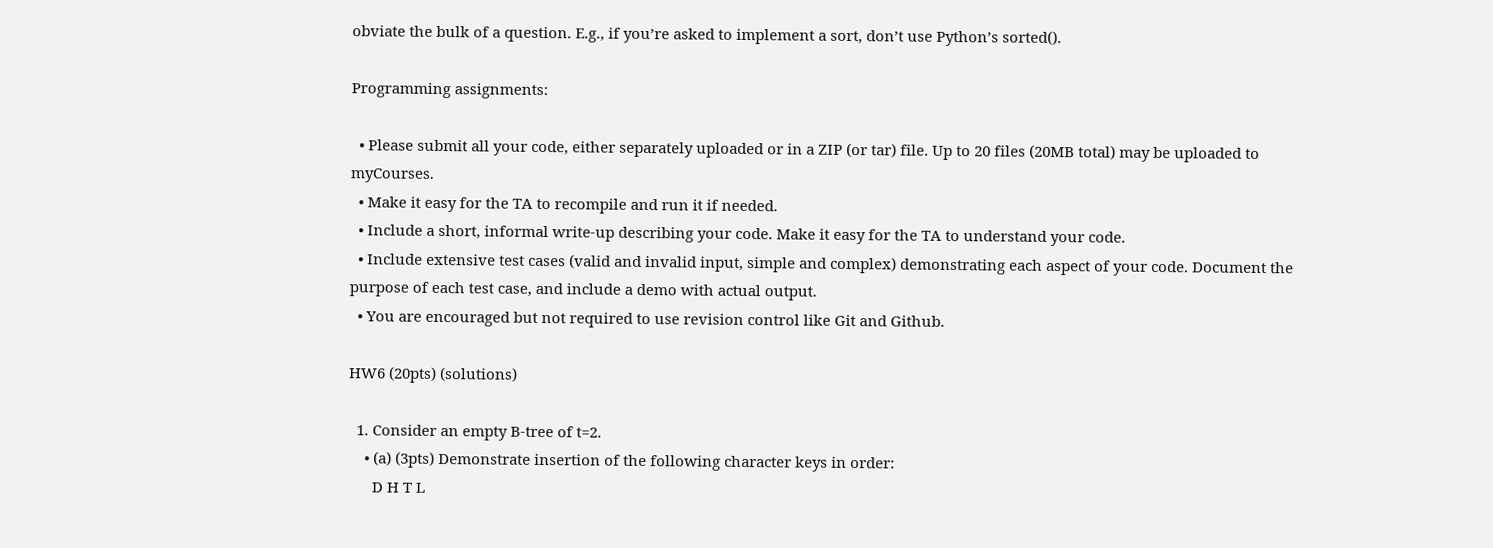obviate the bulk of a question. E.g., if you’re asked to implement a sort, don’t use Python’s sorted().

Programming assignments:

  • Please submit all your code, either separately uploaded or in a ZIP (or tar) file. Up to 20 files (20MB total) may be uploaded to myCourses.
  • Make it easy for the TA to recompile and run it if needed.
  • Include a short, informal write-up describing your code. Make it easy for the TA to understand your code.
  • Include extensive test cases (valid and invalid input, simple and complex) demonstrating each aspect of your code. Document the purpose of each test case, and include a demo with actual output.
  • You are encouraged but not required to use revision control like Git and Github.

HW6 (20pts) (solutions)

  1. Consider an empty B-tree of t=2.
    • (a) (3pts) Demonstrate insertion of the following character keys in order:
      D H T L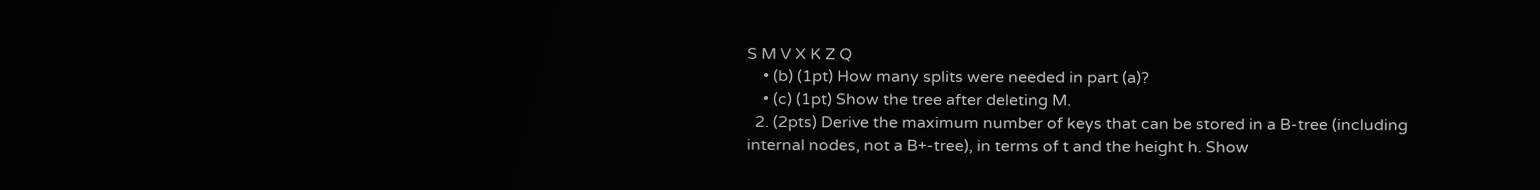S M V X K Z Q
    • (b) (1pt) How many splits were needed in part (a)?
    • (c) (1pt) Show the tree after deleting M.
  2. (2pts) Derive the maximum number of keys that can be stored in a B-tree (including internal nodes, not a B+-tree), in terms of t and the height h. Show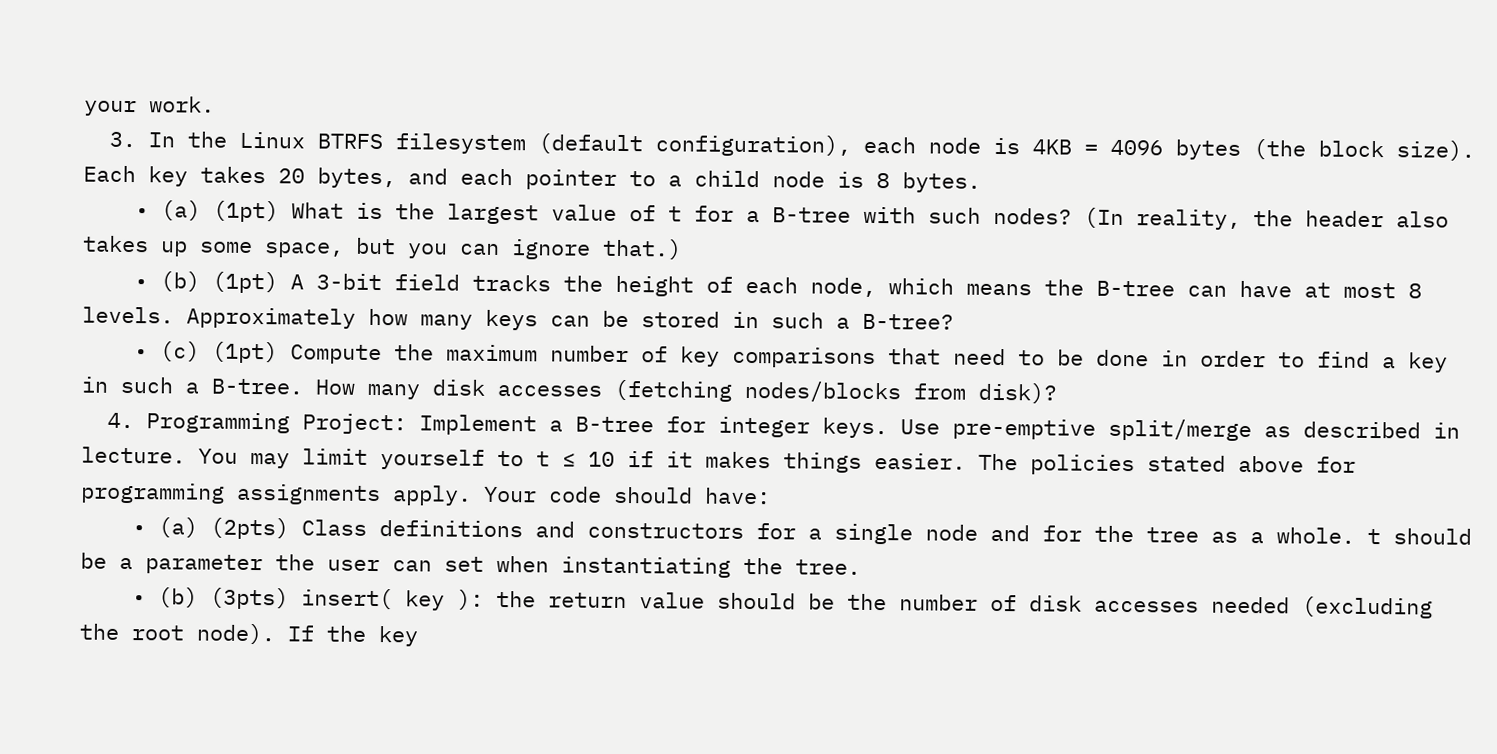your work.
  3. In the Linux BTRFS filesystem (default configuration), each node is 4KB = 4096 bytes (the block size). Each key takes 20 bytes, and each pointer to a child node is 8 bytes.
    • (a) (1pt) What is the largest value of t for a B-tree with such nodes? (In reality, the header also takes up some space, but you can ignore that.)
    • (b) (1pt) A 3-bit field tracks the height of each node, which means the B-tree can have at most 8 levels. Approximately how many keys can be stored in such a B-tree?
    • (c) (1pt) Compute the maximum number of key comparisons that need to be done in order to find a key in such a B-tree. How many disk accesses (fetching nodes/blocks from disk)?
  4. Programming Project: Implement a B-tree for integer keys. Use pre-emptive split/merge as described in lecture. You may limit yourself to t ≤ 10 if it makes things easier. The policies stated above for programming assignments apply. Your code should have:
    • (a) (2pts) Class definitions and constructors for a single node and for the tree as a whole. t should be a parameter the user can set when instantiating the tree.
    • (b) (3pts) insert( key ): the return value should be the number of disk accesses needed (excluding the root node). If the key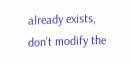already exists, don’t modify the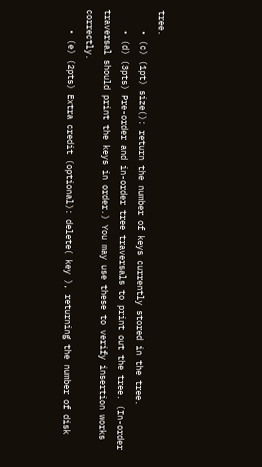tree.
    • (c) (1pt) size(): return the number of keys currently stored in the tree.
    • (d) (3pts) Pre-order and in-order tree traversals to print out the tree. (In-order traversal should print the keys in order.) You may use these to verify insertion works correctly.
    • (e) (2pts) Extra credit (optional): delete( key ), returning the number of disk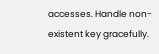accesses. Handle non-existent key gracefully.